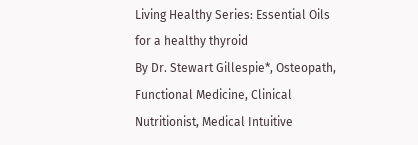Living Healthy Series: Essential Oils for a healthy thyroid
By Dr. Stewart Gillespie*, Osteopath, Functional Medicine, Clinical Nutritionist, Medical Intuitive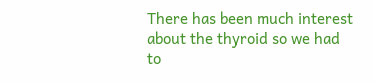There has been much interest about the thyroid so we had to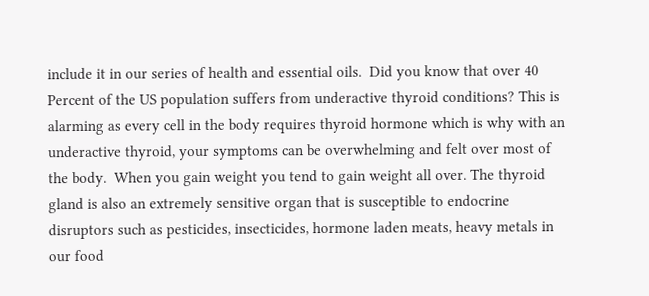include it in our series of health and essential oils.  Did you know that over 40 Percent of the US population suffers from underactive thyroid conditions? This is alarming as every cell in the body requires thyroid hormone which is why with an underactive thyroid, your symptoms can be overwhelming and felt over most of the body.  When you gain weight you tend to gain weight all over. The thyroid gland is also an extremely sensitive organ that is susceptible to endocrine disruptors such as pesticides, insecticides, hormone laden meats, heavy metals in our food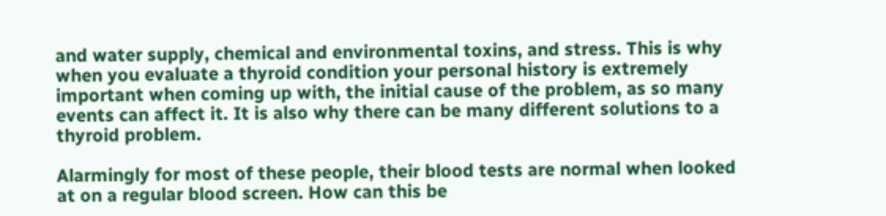and water supply, chemical and environmental toxins, and stress. This is why when you evaluate a thyroid condition your personal history is extremely important when coming up with, the initial cause of the problem, as so many events can affect it. It is also why there can be many different solutions to a thyroid problem.

Alarmingly for most of these people, their blood tests are normal when looked at on a regular blood screen. How can this be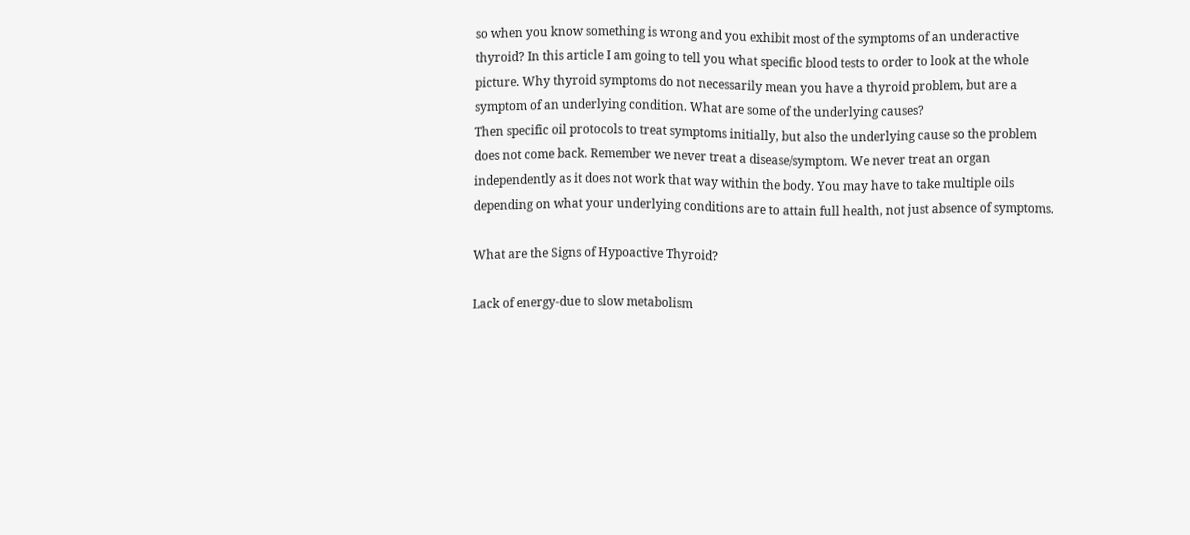so when you know something is wrong and you exhibit most of the symptoms of an underactive thyroid? In this article I am going to tell you what specific blood tests to order to look at the whole picture. Why thyroid symptoms do not necessarily mean you have a thyroid problem, but are a symptom of an underlying condition. What are some of the underlying causes?
Then specific oil protocols to treat symptoms initially, but also the underlying cause so the problem does not come back. Remember we never treat a disease/symptom. We never treat an organ independently as it does not work that way within the body. You may have to take multiple oils depending on what your underlying conditions are to attain full health, not just absence of symptoms.

What are the Signs of Hypoactive Thyroid?

Lack of energy-due to slow metabolism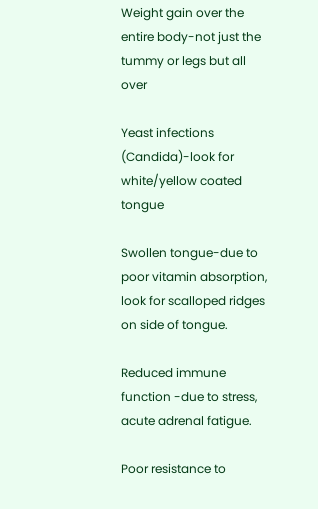Weight gain over the entire body-not just the tummy or legs but all over

Yeast infections (Candida)-look for white/yellow coated tongue

Swollen tongue-due to poor vitamin absorption, look for scalloped ridges on side of tongue.

Reduced immune function -due to stress, acute adrenal fatigue.

Poor resistance to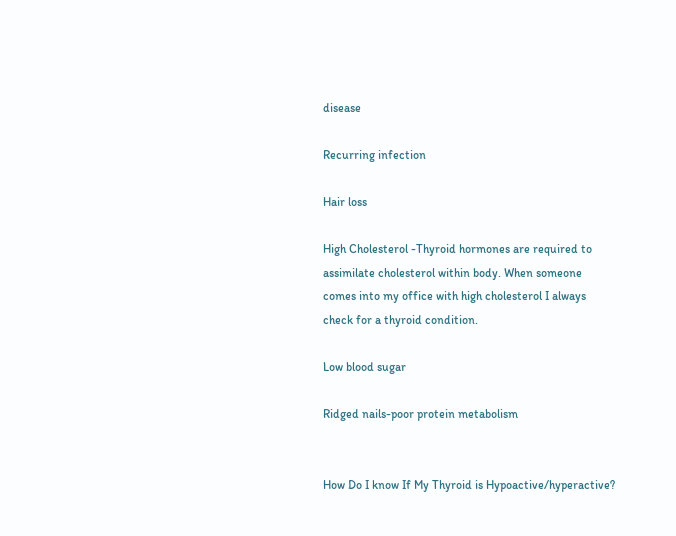disease

Recurring infection

Hair loss

High Cholesterol -Thyroid hormones are required to assimilate cholesterol within body. When someone comes into my office with high cholesterol I always check for a thyroid condition.

Low blood sugar

Ridged nails-poor protein metabolism


How Do I know If My Thyroid is Hypoactive/hyperactive?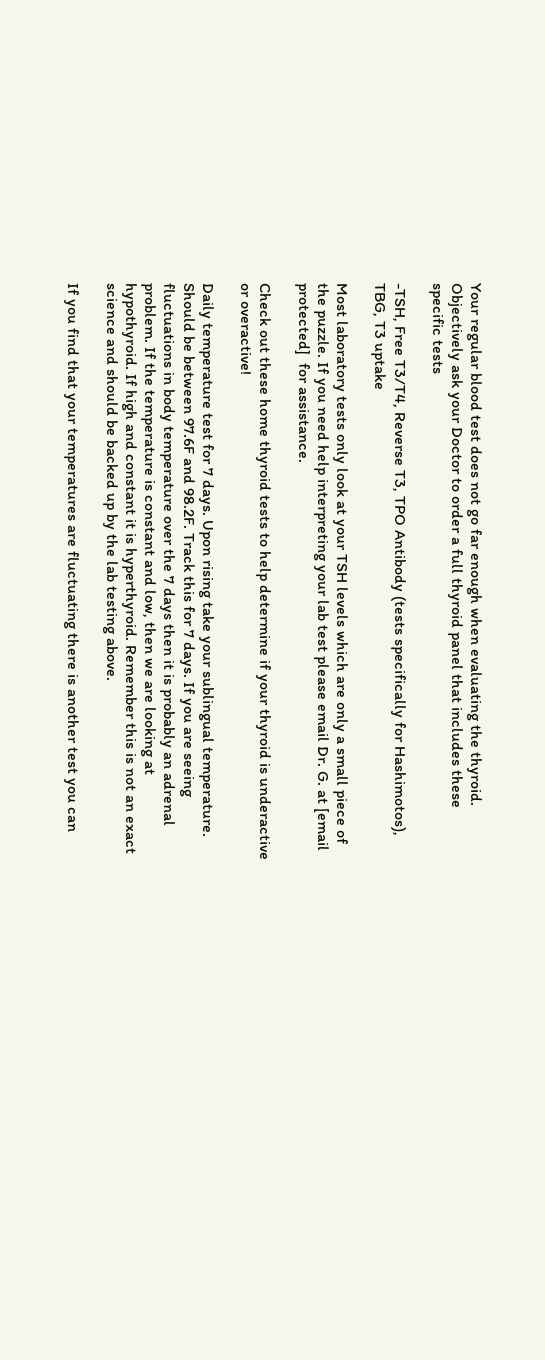Your regular blood test does not go far enough when evaluating the thyroid. Objectively ask your Doctor to order a full thyroid panel that includes these specific tests

-TSH, Free T3/T4, Reverse T3, TPO Antibody (tests specifically for Hashimotos), TBG, T3 uptake

Most laboratory tests only look at your TSH levels which are only a small piece of the puzzle. If you need help interpreting your lab test please email Dr. G. at [email protected]  for assistance.

Check out these home thyroid tests to help determine if your thyroid is underactive or overactive!

Daily temperature test for 7 days. Upon rising take your sublingual temperature. Should be between 97.6F and 98.2F. Track this for 7 days. If you are seeing fluctuations in body temperature over the 7 days then it is probably an adrenal problem. If the temperature is constant and low, then we are looking at hypothyroid. If high and constant it is hyperthyroid. Remember this is not an exact science and should be backed up by the lab testing above.

If you find that your temperatures are fluctuating there is another test you can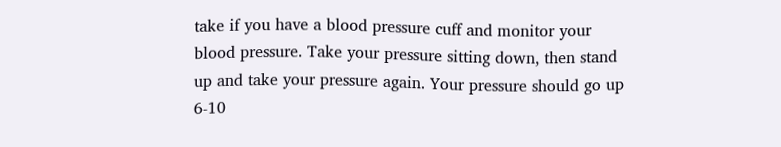take if you have a blood pressure cuff and monitor your blood pressure. Take your pressure sitting down, then stand up and take your pressure again. Your pressure should go up 6-10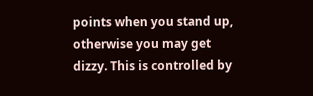points when you stand up, otherwise you may get dizzy. This is controlled by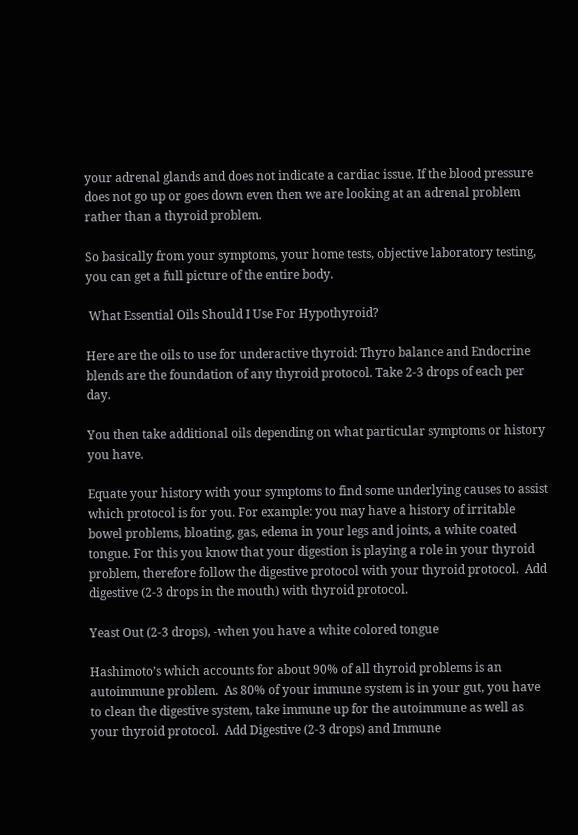your adrenal glands and does not indicate a cardiac issue. If the blood pressure does not go up or goes down even then we are looking at an adrenal problem rather than a thyroid problem.

So basically from your symptoms, your home tests, objective laboratory testing, you can get a full picture of the entire body.

 What Essential Oils Should I Use For Hypothyroid?

Here are the oils to use for underactive thyroid: Thyro balance and Endocrine blends are the foundation of any thyroid protocol. Take 2-3 drops of each per day.

You then take additional oils depending on what particular symptoms or history you have.

Equate your history with your symptoms to find some underlying causes to assist which protocol is for you. For example: you may have a history of irritable bowel problems, bloating, gas, edema in your legs and joints, a white coated tongue. For this you know that your digestion is playing a role in your thyroid problem, therefore follow the digestive protocol with your thyroid protocol.  Add digestive (2-3 drops in the mouth) with thyroid protocol.

Yeast Out (2-3 drops), -when you have a white colored tongue

Hashimoto’s which accounts for about 90% of all thyroid problems is an autoimmune problem.  As 80% of your immune system is in your gut, you have to clean the digestive system, take immune up for the autoimmune as well as your thyroid protocol.  Add Digestive (2-3 drops) and Immune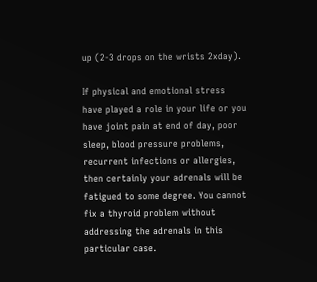up (2-3 drops on the wrists 2xday).

If physical and emotional stress have played a role in your life or you have joint pain at end of day, poor sleep, blood pressure problems, recurrent infections or allergies, then certainly your adrenals will be fatigued to some degree. You cannot fix a thyroid problem without addressing the adrenals in this particular case.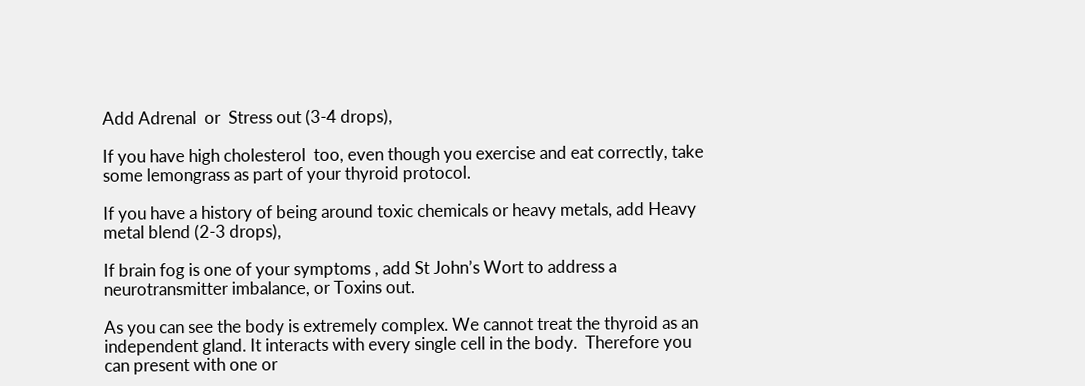Add Adrenal  or  Stress out (3-4 drops),

If you have high cholesterol  too, even though you exercise and eat correctly, take some lemongrass as part of your thyroid protocol.

If you have a history of being around toxic chemicals or heavy metals, add Heavy metal blend (2-3 drops),

If brain fog is one of your symptoms , add St John’s Wort to address a neurotransmitter imbalance, or Toxins out.

As you can see the body is extremely complex. We cannot treat the thyroid as an independent gland. It interacts with every single cell in the body.  Therefore you can present with one or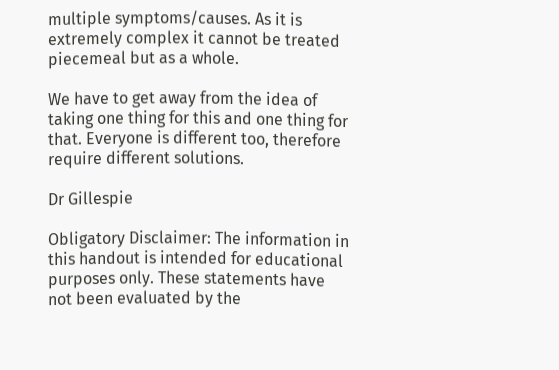multiple symptoms/causes. As it is extremely complex it cannot be treated piecemeal but as a whole.

We have to get away from the idea of taking one thing for this and one thing for that. Everyone is different too, therefore require different solutions.

Dr Gillespie

Obligatory Disclaimer: The information in this handout is intended for educational purposes only. These statements have not been evaluated by the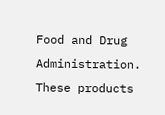Food and Drug Administration. These products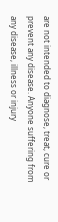are not intended to diagnose, treat, cure or prevent any disease. Anyone suffering from any disease, illness or injury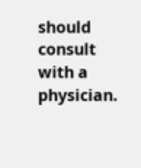should consult with a physician.